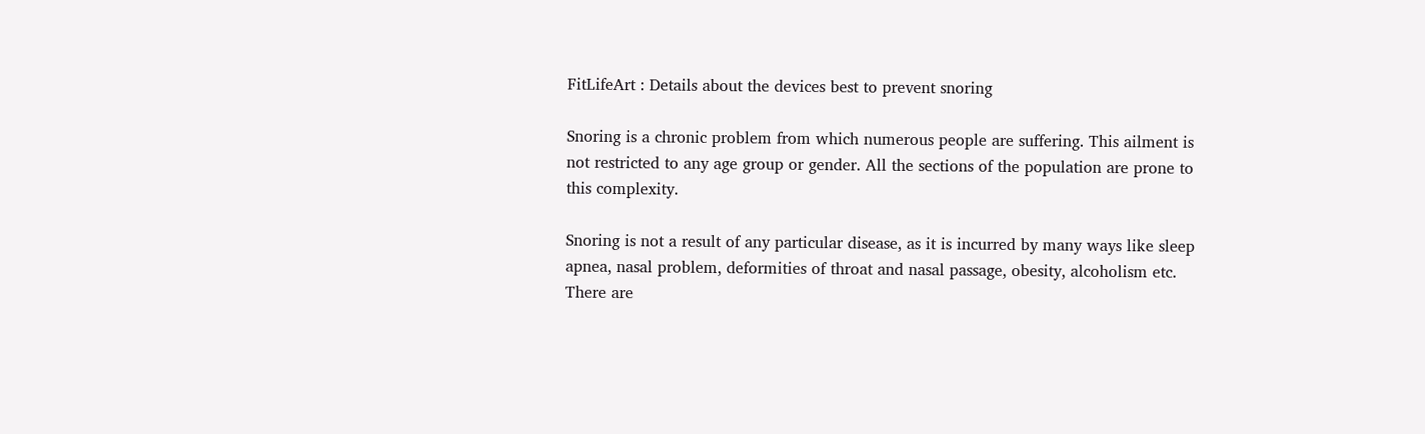FitLifeArt : Details about the devices best to prevent snoring

Snoring is a chronic problem from which numerous people are suffering. This ailment is not restricted to any age group or gender. All the sections of the population are prone to this complexity.

Snoring is not a result of any particular disease, as it is incurred by many ways like sleep apnea, nasal problem, deformities of throat and nasal passage, obesity, alcoholism etc. There are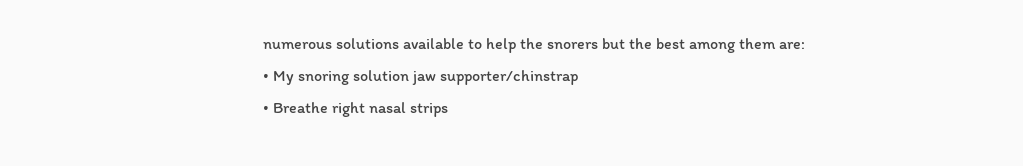numerous solutions available to help the snorers but the best among them are:
• My snoring solution jaw supporter/chinstrap
• Breathe right nasal strips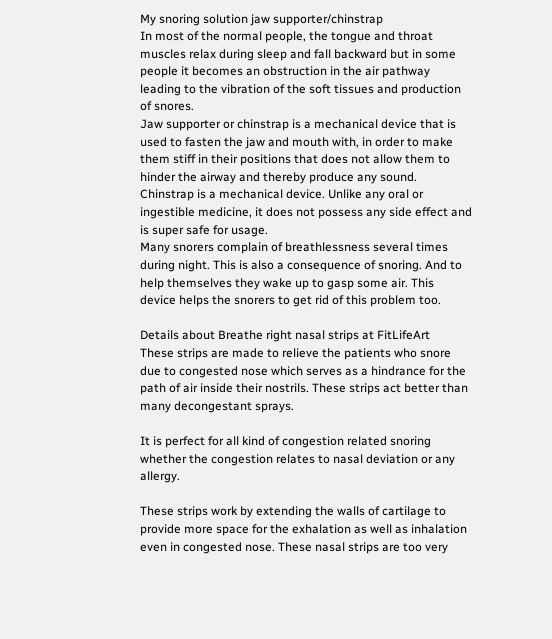My snoring solution jaw supporter/chinstrap
In most of the normal people, the tongue and throat muscles relax during sleep and fall backward but in some people it becomes an obstruction in the air pathway leading to the vibration of the soft tissues and production of snores.
Jaw supporter or chinstrap is a mechanical device that is used to fasten the jaw and mouth with, in order to make them stiff in their positions that does not allow them to hinder the airway and thereby produce any sound.
Chinstrap is a mechanical device. Unlike any oral or ingestible medicine, it does not possess any side effect and is super safe for usage.
Many snorers complain of breathlessness several times during night. This is also a consequence of snoring. And to help themselves they wake up to gasp some air. This device helps the snorers to get rid of this problem too.

Details about Breathe right nasal strips at FitLifeArt
These strips are made to relieve the patients who snore due to congested nose which serves as a hindrance for the path of air inside their nostrils. These strips act better than many decongestant sprays.

It is perfect for all kind of congestion related snoring whether the congestion relates to nasal deviation or any allergy.

These strips work by extending the walls of cartilage to provide more space for the exhalation as well as inhalation even in congested nose. These nasal strips are too very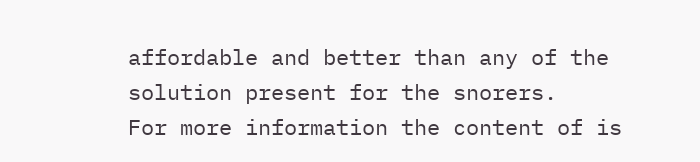affordable and better than any of the solution present for the snorers.
For more information the content of is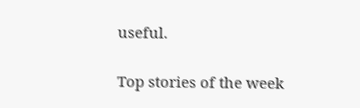useful.

Top stories of the week